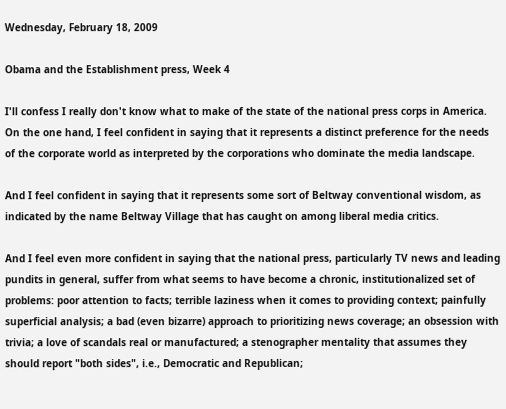Wednesday, February 18, 2009

Obama and the Establishment press, Week 4

I'll confess I really don't know what to make of the state of the national press corps in America. On the one hand, I feel confident in saying that it represents a distinct preference for the needs of the corporate world as interpreted by the corporations who dominate the media landscape.

And I feel confident in saying that it represents some sort of Beltway conventional wisdom, as indicated by the name Beltway Village that has caught on among liberal media critics.

And I feel even more confident in saying that the national press, particularly TV news and leading pundits in general, suffer from what seems to have become a chronic, institutionalized set of problems: poor attention to facts; terrible laziness when it comes to providing context; painfully superficial analysis; a bad (even bizarre) approach to prioritizing news coverage; an obsession with trivia; a love of scandals real or manufactured; a stenographer mentality that assumes they should report "both sides", i.e., Democratic and Republican;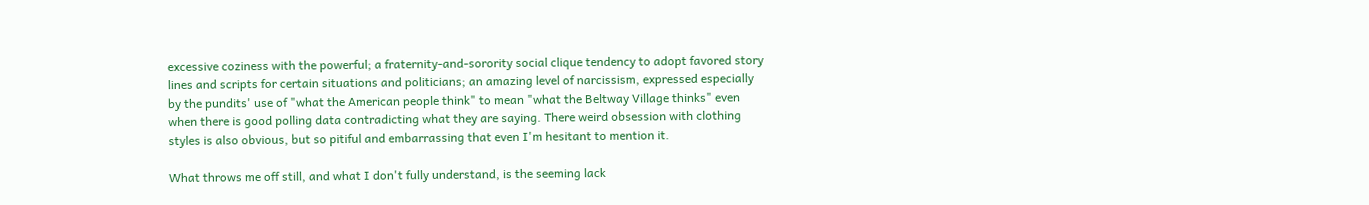excessive coziness with the powerful; a fraternity-and-sorority social clique tendency to adopt favored story lines and scripts for certain situations and politicians; an amazing level of narcissism, expressed especially by the pundits' use of "what the American people think" to mean "what the Beltway Village thinks" even when there is good polling data contradicting what they are saying. There weird obsession with clothing styles is also obvious, but so pitiful and embarrassing that even I'm hesitant to mention it.

What throws me off still, and what I don't fully understand, is the seeming lack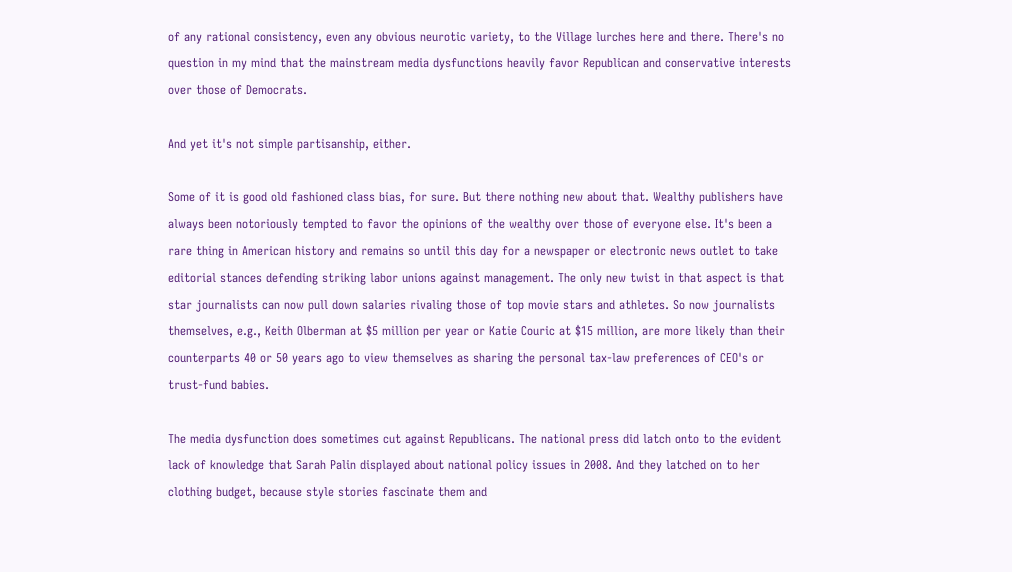of any rational consistency, even any obvious neurotic variety, to the Village lurches here and there. There's no question in my mind that the mainstream media dysfunctions heavily favor Republican and conservative interests over those of Democrats.

And yet it's not simple partisanship, either.

Some of it is good old fashioned class bias, for sure. But there nothing new about that. Wealthy publishers have always been notoriously tempted to favor the opinions of the wealthy over those of everyone else. It's been a rare thing in American history and remains so until this day for a newspaper or electronic news outlet to take editorial stances defending striking labor unions against management. The only new twist in that aspect is that star journalists can now pull down salaries rivaling those of top movie stars and athletes. So now journalists themselves, e.g., Keith Olberman at $5 million per year or Katie Couric at $15 million, are more likely than their counterparts 40 or 50 years ago to view themselves as sharing the personal tax-law preferences of CEO's or trust-fund babies.

The media dysfunction does sometimes cut against Republicans. The national press did latch onto to the evident lack of knowledge that Sarah Palin displayed about national policy issues in 2008. And they latched on to her clothing budget, because style stories fascinate them and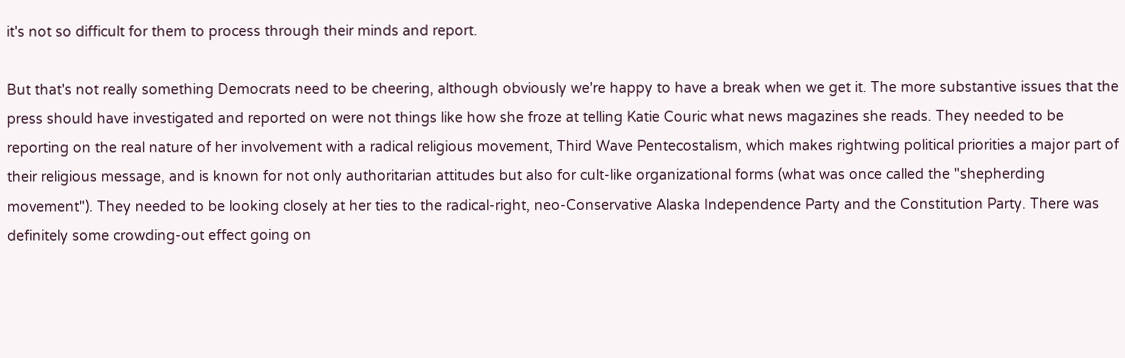it's not so difficult for them to process through their minds and report.

But that's not really something Democrats need to be cheering, although obviously we're happy to have a break when we get it. The more substantive issues that the press should have investigated and reported on were not things like how she froze at telling Katie Couric what news magazines she reads. They needed to be reporting on the real nature of her involvement with a radical religious movement, Third Wave Pentecostalism, which makes rightwing political priorities a major part of their religious message, and is known for not only authoritarian attitudes but also for cult-like organizational forms (what was once called the "shepherding movement"). They needed to be looking closely at her ties to the radical-right, neo-Conservative Alaska Independence Party and the Constitution Party. There was definitely some crowding-out effect going on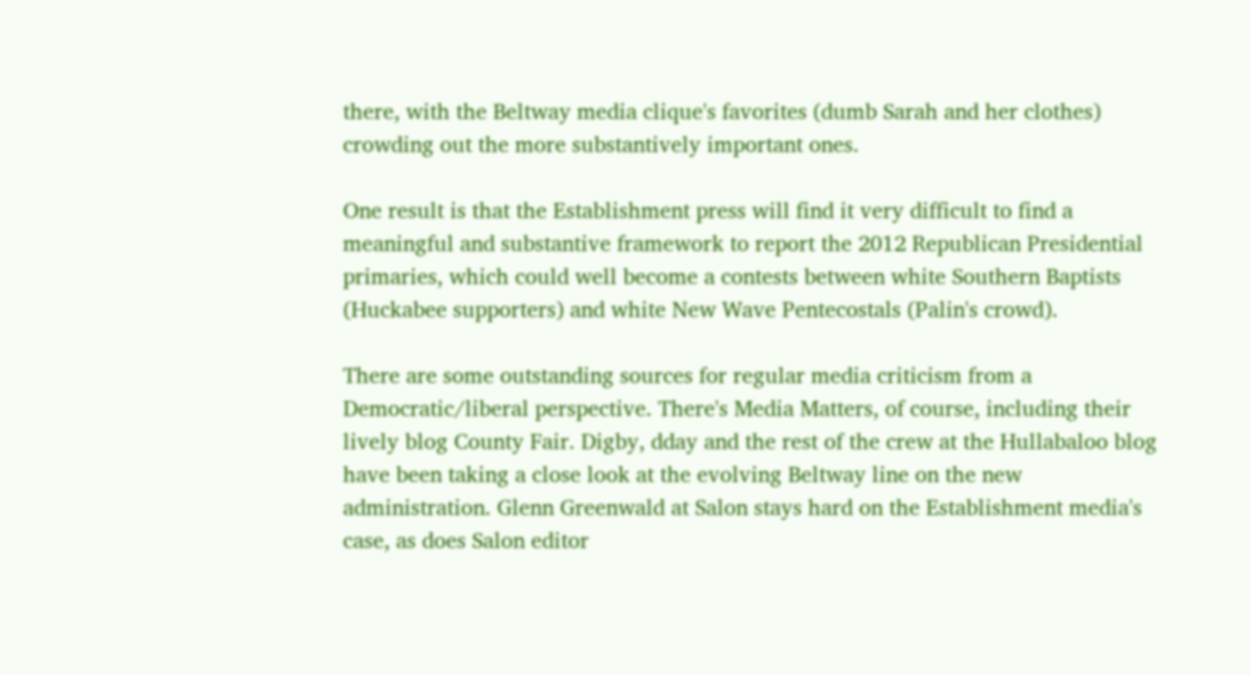there, with the Beltway media clique's favorites (dumb Sarah and her clothes) crowding out the more substantively important ones.

One result is that the Establishment press will find it very difficult to find a meaningful and substantive framework to report the 2012 Republican Presidential primaries, which could well become a contests between white Southern Baptists (Huckabee supporters) and white New Wave Pentecostals (Palin's crowd).

There are some outstanding sources for regular media criticism from a Democratic/liberal perspective. There's Media Matters, of course, including their lively blog County Fair. Digby, dday and the rest of the crew at the Hullabaloo blog have been taking a close look at the evolving Beltway line on the new administration. Glenn Greenwald at Salon stays hard on the Establishment media's case, as does Salon editor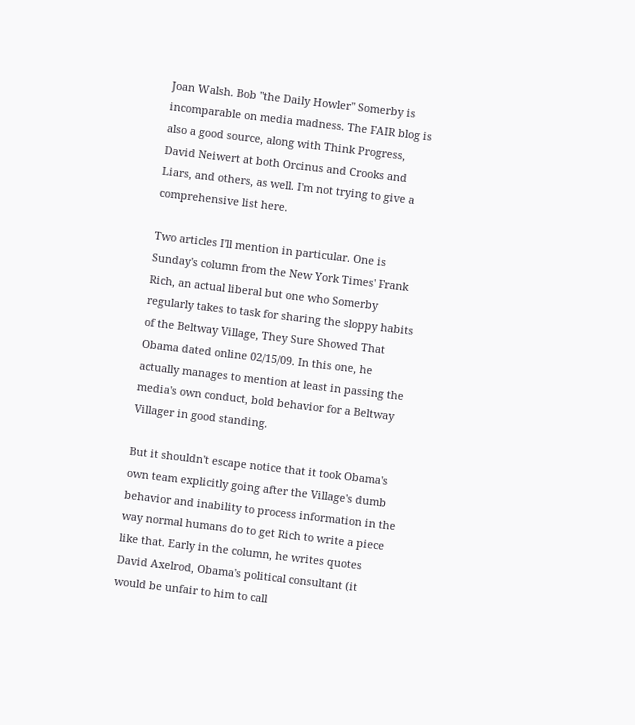Joan Walsh. Bob "the Daily Howler" Somerby is incomparable on media madness. The FAIR blog is also a good source, along with Think Progress, David Neiwert at both Orcinus and Crooks and Liars, and others, as well. I'm not trying to give a comprehensive list here.

Two articles I'll mention in particular. One is Sunday's column from the New York Times' Frank Rich, an actual liberal but one who Somerby regularly takes to task for sharing the sloppy habits of the Beltway Village, They Sure Showed That Obama dated online 02/15/09. In this one, he actually manages to mention at least in passing the media's own conduct, bold behavior for a Beltway Villager in good standing.

But it shouldn't escape notice that it took Obama's own team explicitly going after the Village's dumb behavior and inability to process information in the way normal humans do to get Rich to write a piece like that. Early in the column, he writes quotes David Axelrod, Obama's political consultant (it would be unfair to him to call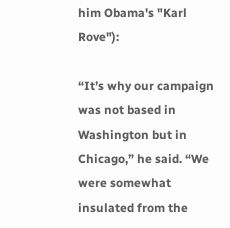him Obama's "Karl Rove"):

“It’s why our campaign was not based in Washington but in Chicago,” he said. “We were somewhat insulated from the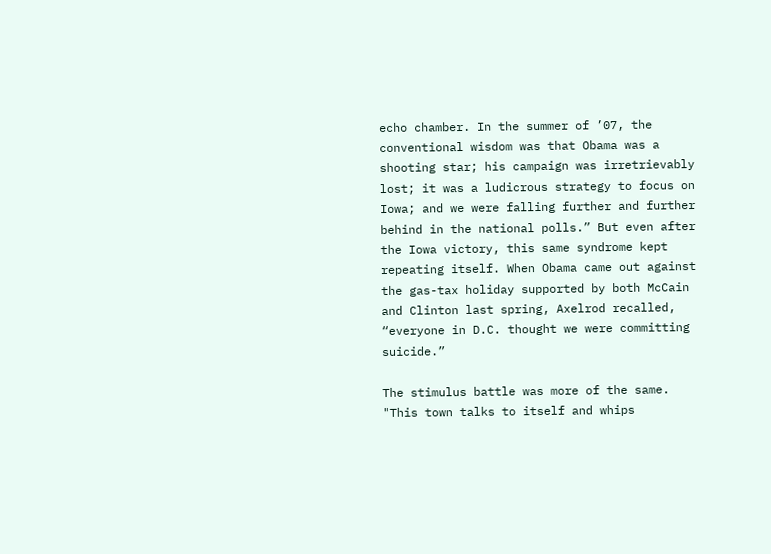echo chamber. In the summer of ’07, the conventional wisdom was that Obama was a shooting star; his campaign was irretrievably lost; it was a ludicrous strategy to focus on Iowa; and we were falling further and further behind in the national polls.” But even after the Iowa victory, this same syndrome kept repeating itself. When Obama came out against the gas-tax holiday supported by both McCain and Clinton last spring, Axelrod recalled, “everyone in D.C. thought we were committing suicide.”

The stimulus battle was more of the same. "This town talks to itself and whips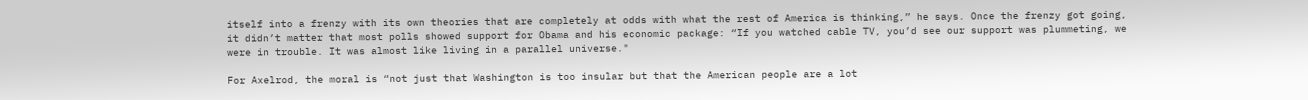itself into a frenzy with its own theories that are completely at odds with what the rest of America is thinking,” he says. Once the frenzy got going, it didn’t matter that most polls showed support for Obama and his economic package: “If you watched cable TV, you’d see our support was plummeting, we were in trouble. It was almost like living in a parallel universe."

For Axelrod, the moral is “not just that Washington is too insular but that the American people are a lot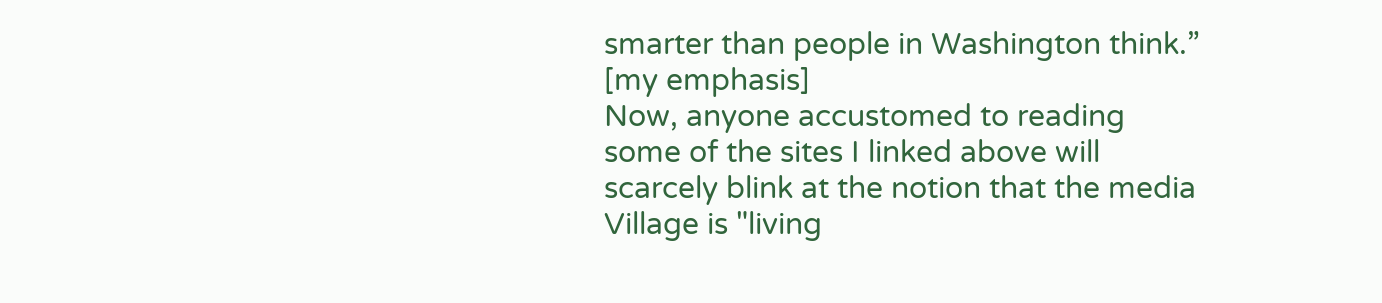smarter than people in Washington think.” [my emphasis]
Now, anyone accustomed to reading some of the sites I linked above will scarcely blink at the notion that the media Village is "living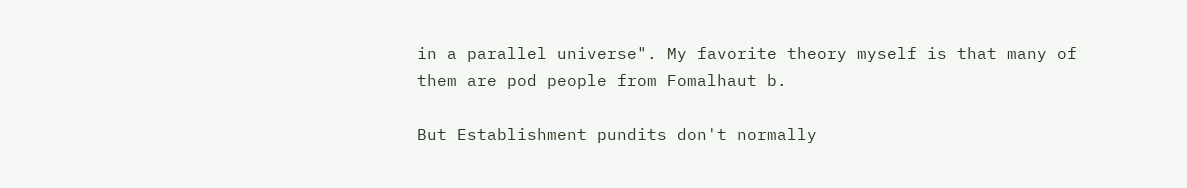in a parallel universe". My favorite theory myself is that many of them are pod people from Fomalhaut b.

But Establishment pundits don't normally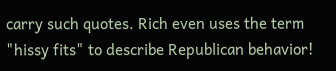carry such quotes. Rich even uses the term "hissy fits" to describe Republican behavior!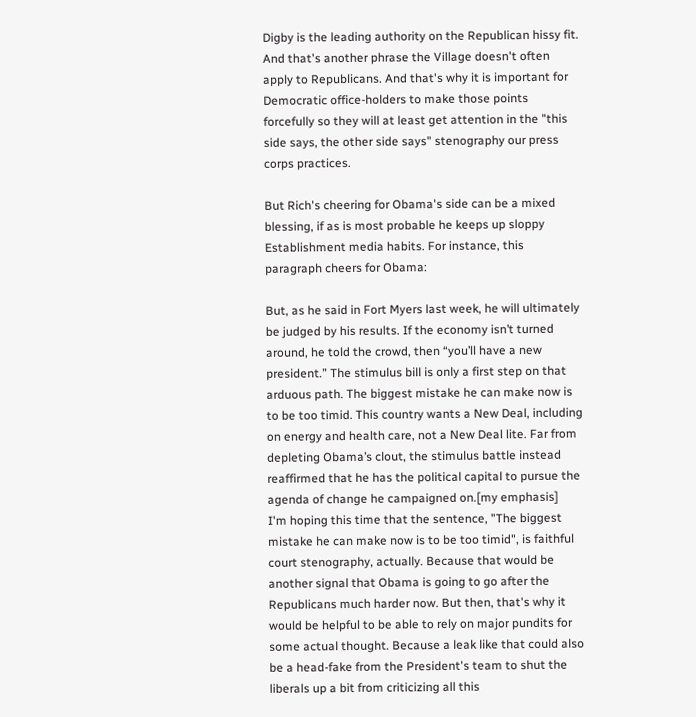Digby is the leading authority on the Republican hissy fit. And that's another phrase the Village doesn't often apply to Republicans. And that's why it is important for Democratic office-holders to make those points forcefully so they will at least get attention in the "this side says, the other side says" stenography our press corps practices.

But Rich's cheering for Obama's side can be a mixed blessing, if as is most probable he keeps up sloppy Establishment media habits. For instance, this paragraph cheers for Obama:

But, as he said in Fort Myers last week, he will ultimately be judged by his results. If the economy isn’t turned around, he told the crowd, then “you’ll have a new president.” The stimulus bill is only a first step on that arduous path. The biggest mistake he can make now is to be too timid. This country wants a New Deal, including on energy and health care, not a New Deal lite. Far from depleting Obama’s clout, the stimulus battle instead reaffirmed that he has the political capital to pursue the agenda of change he campaigned on.[my emphasis]
I'm hoping this time that the sentence, "The biggest mistake he can make now is to be too timid", is faithful court stenography, actually. Because that would be another signal that Obama is going to go after the Republicans much harder now. But then, that's why it would be helpful to be able to rely on major pundits for some actual thought. Because a leak like that could also be a head-fake from the President's team to shut the liberals up a bit from criticizing all this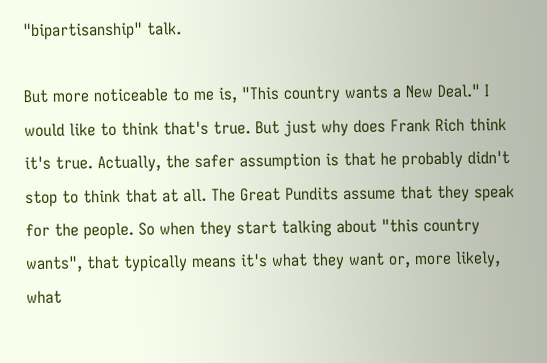"bipartisanship" talk.

But more noticeable to me is, "This country wants a New Deal." I would like to think that's true. But just why does Frank Rich think it's true. Actually, the safer assumption is that he probably didn't stop to think that at all. The Great Pundits assume that they speak for the people. So when they start talking about "this country wants", that typically means it's what they want or, more likely, what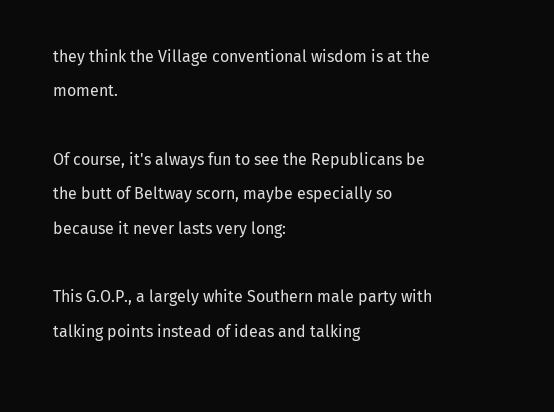they think the Village conventional wisdom is at the moment.

Of course, it's always fun to see the Republicans be the butt of Beltway scorn, maybe especially so because it never lasts very long:

This G.O.P., a largely white Southern male party with talking points instead of ideas and talking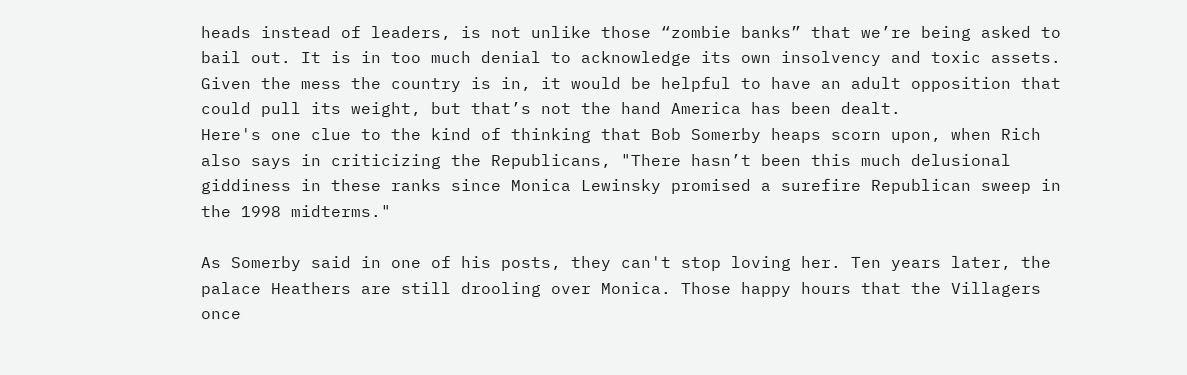heads instead of leaders, is not unlike those “zombie banks” that we’re being asked to bail out. It is in too much denial to acknowledge its own insolvency and toxic assets. Given the mess the country is in, it would be helpful to have an adult opposition that could pull its weight, but that’s not the hand America has been dealt.
Here's one clue to the kind of thinking that Bob Somerby heaps scorn upon, when Rich also says in criticizing the Republicans, "There hasn’t been this much delusional giddiness in these ranks since Monica Lewinsky promised a surefire Republican sweep in the 1998 midterms."

As Somerby said in one of his posts, they can't stop loving her. Ten years later, the palace Heathers are still drooling over Monica. Those happy hours that the Villagers once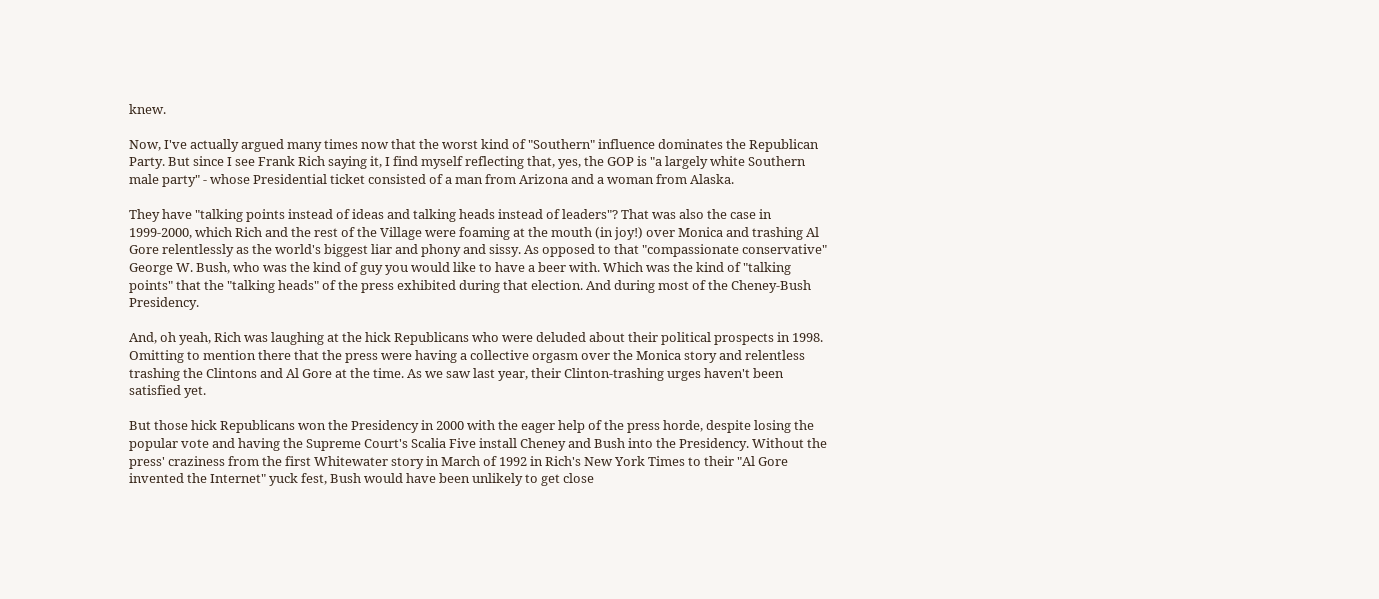knew.

Now, I've actually argued many times now that the worst kind of "Southern" influence dominates the Republican Party. But since I see Frank Rich saying it, I find myself reflecting that, yes, the GOP is "a largely white Southern male party" - whose Presidential ticket consisted of a man from Arizona and a woman from Alaska.

They have "talking points instead of ideas and talking heads instead of leaders"? That was also the case in 1999-2000, which Rich and the rest of the Village were foaming at the mouth (in joy!) over Monica and trashing Al Gore relentlessly as the world's biggest liar and phony and sissy. As opposed to that "compassionate conservative" George W. Bush, who was the kind of guy you would like to have a beer with. Which was the kind of "talking points" that the "talking heads" of the press exhibited during that election. And during most of the Cheney-Bush Presidency.

And, oh yeah, Rich was laughing at the hick Republicans who were deluded about their political prospects in 1998. Omitting to mention there that the press were having a collective orgasm over the Monica story and relentless trashing the Clintons and Al Gore at the time. As we saw last year, their Clinton-trashing urges haven't been satisfied yet.

But those hick Republicans won the Presidency in 2000 with the eager help of the press horde, despite losing the popular vote and having the Supreme Court's Scalia Five install Cheney and Bush into the Presidency. Without the press' craziness from the first Whitewater story in March of 1992 in Rich's New York Times to their "Al Gore invented the Internet" yuck fest, Bush would have been unlikely to get close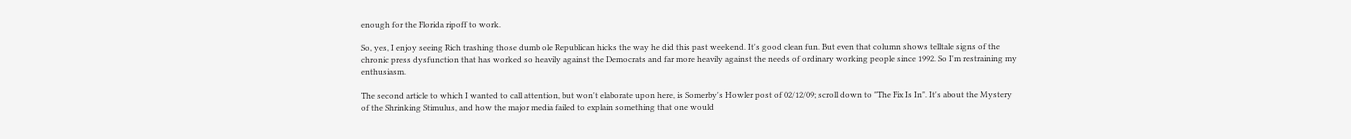enough for the Florida ripoff to work.

So, yes, I enjoy seeing Rich trashing those dumb ole Republican hicks the way he did this past weekend. It's good clean fun. But even that column shows telltale signs of the chronic press dysfunction that has worked so heavily against the Democrats and far more heavily against the needs of ordinary working people since 1992. So I'm restraining my enthusiasm.

The second article to which I wanted to call attention, but won't elaborate upon here, is Somerby's Howler post of 02/12/09; scroll down to "The Fix Is In". It's about the Mystery of the Shrinking Stimulus, and how the major media failed to explain something that one would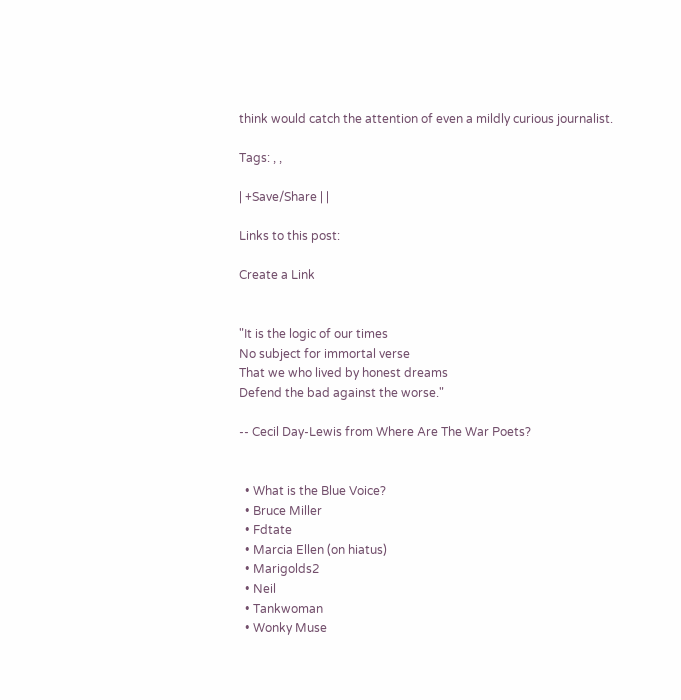think would catch the attention of even a mildly curious journalist.

Tags: , ,

| +Save/Share | |

Links to this post:

Create a Link


"It is the logic of our times
No subject for immortal verse
That we who lived by honest dreams
Defend the bad against the worse."

-- Cecil Day-Lewis from Where Are The War Poets?


  • What is the Blue Voice?
  • Bruce Miller
  • Fdtate
  • Marcia Ellen (on hiatus)
  • Marigolds2
  • Neil
  • Tankwoman
  • Wonky Muse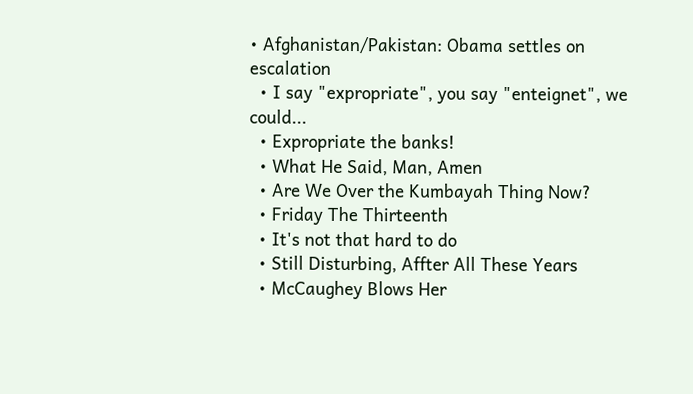• Afghanistan/Pakistan: Obama settles on escalation
  • I say "expropriate", you say "enteignet", we could...
  • Expropriate the banks!
  • What He Said, Man, Amen
  • Are We Over the Kumbayah Thing Now?
  • Friday The Thirteenth
  • It's not that hard to do
  • Still Disturbing, Affter All These Years
  • McCaughey Blows Her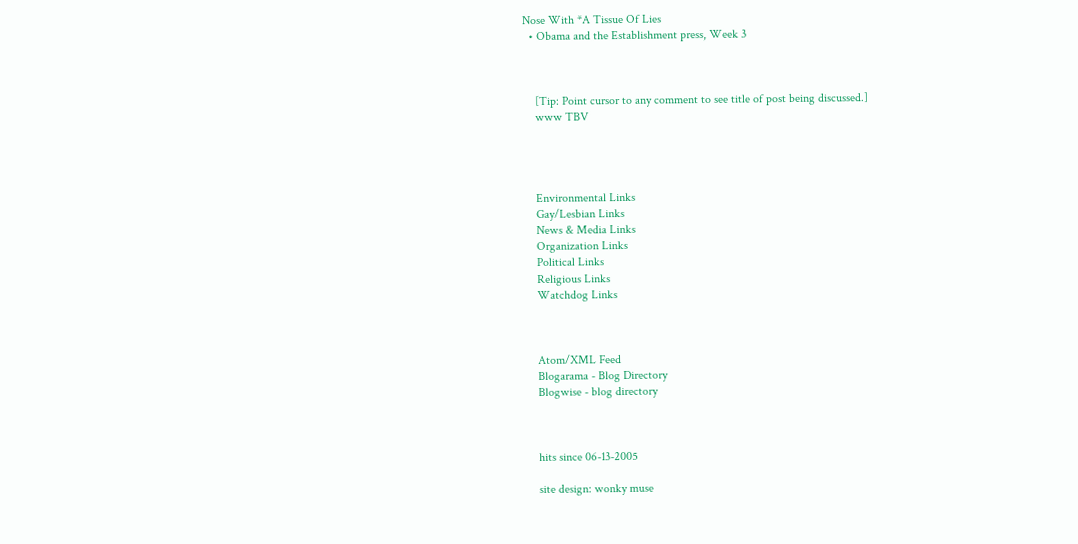Nose With *A Tissue Of Lies
  • Obama and the Establishment press, Week 3



    [Tip: Point cursor to any comment to see title of post being discussed.]
    www TBV




    Environmental Links
    Gay/Lesbian Links
    News & Media Links
    Organization Links
    Political Links
    Religious Links
    Watchdog Links



    Atom/XML Feed
    Blogarama - Blog Directory
    Blogwise - blog directory



    hits since 06-13-2005

    site design: wonky muse